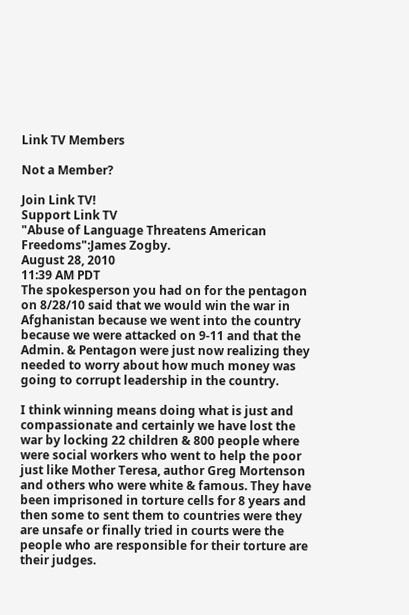Link TV Members

Not a Member?

Join Link TV!
Support Link TV
"Abuse of Language Threatens American Freedoms":James Zogby.
August 28, 2010
11:39 AM PDT
The spokesperson you had on for the pentagon on 8/28/10 said that we would win the war in Afghanistan because we went into the country because we were attacked on 9-11 and that the Admin. & Pentagon were just now realizing they needed to worry about how much money was going to corrupt leadership in the country.

I think winning means doing what is just and compassionate and certainly we have lost the war by locking 22 children & 800 people where were social workers who went to help the poor just like Mother Teresa, author Greg Mortenson and others who were white & famous. They have been imprisoned in torture cells for 8 years and then some to sent them to countries were they are unsafe or finally tried in courts were the people who are responsible for their torture are their judges.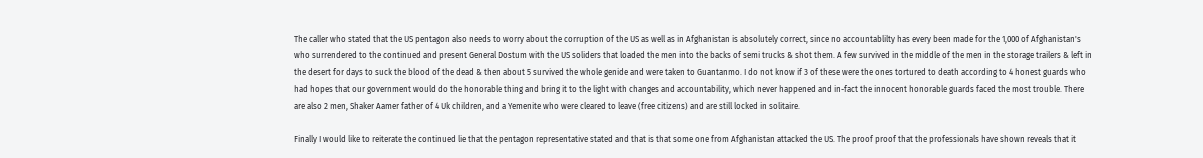The caller who stated that the US pentagon also needs to worry about the corruption of the US as well as in Afghanistan is absolutely correct, since no accountablilty has every been made for the 1,000 of Afghanistan's who surrendered to the continued and present General Dostum with the US soliders that loaded the men into the backs of semi trucks & shot them. A few survived in the middle of the men in the storage trailers & left in the desert for days to suck the blood of the dead & then about 5 survived the whole genide and were taken to Guantanmo. I do not know if 3 of these were the ones tortured to death according to 4 honest guards who had hopes that our government would do the honorable thing and bring it to the light with changes and accountability, which never happened and in-fact the innocent honorable guards faced the most trouble. There are also 2 men, Shaker Aamer father of 4 Uk children, and a Yemenite who were cleared to leave (free citizens) and are still locked in solitaire.

Finally I would like to reiterate the continued lie that the pentagon representative stated and that is that some one from Afghanistan attacked the US. The proof proof that the professionals have shown reveals that it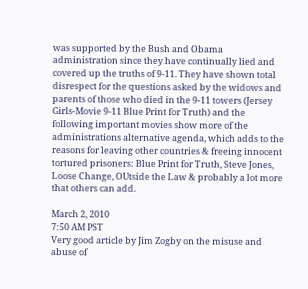was supported by the Bush and Obama administration since they have continually lied and covered up the truths of 9-11. They have shown total disrespect for the questions asked by the widows and parents of those who died in the 9-11 towers (Jersey Girls-Movie 9-11 Blue Print for Truth) and the following important movies show more of the administrations alternative agenda, which adds to the reasons for leaving other countries & freeing innocent tortured prisoners: Blue Print for Truth, Steve Jones, Loose Change, OUtside the Law & probably a lot more that others can add.

March 2, 2010
7:50 AM PST
Very good article by Jim Zogby on the misuse and abuse of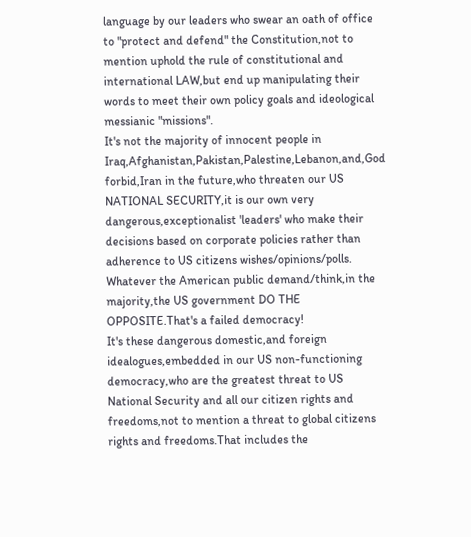language by our leaders who swear an oath of office to "protect and defend" the Constitution,not to mention uphold the rule of constitutional and international LAW,but end up manipulating their words to meet their own policy goals and ideological messianic "missions".
It's not the majority of innocent people in Iraq,Afghanistan,Pakistan,Palestine,Lebanon,and,God forbid,Iran in the future,who threaten our US NATIONAL SECURITY,it is our own very dangerous,exceptionalist 'leaders' who make their decisions based on corporate policies rather than adherence to US citizens wishes/opinions/polls.
Whatever the American public demand/think,in the majority,the US government DO THE OPPOSITE.That's a failed democracy!
It's these dangerous domestic,and foreign idealogues,embedded in our US non-functioning democracy,who are the greatest threat to US National Security and all our citizen rights and freedoms,not to mention a threat to global citizens rights and freedoms.That includes the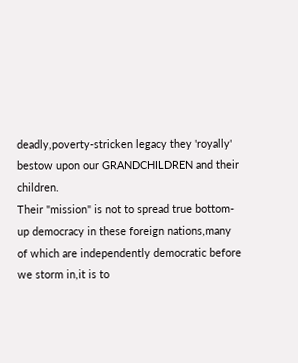deadly,poverty-stricken legacy they 'royally' bestow upon our GRANDCHILDREN and their children.
Their "mission" is not to spread true bottom-up democracy in these foreign nations,many of which are independently democratic before we storm in,it is to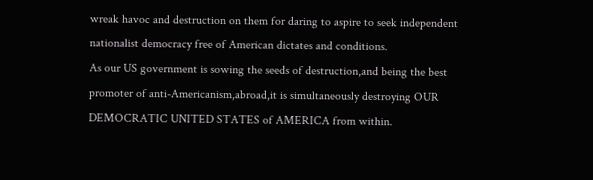wreak havoc and destruction on them for daring to aspire to seek independent nationalist democracy free of American dictates and conditions.
As our US government is sowing the seeds of destruction,and being the best promoter of anti-Americanism,abroad,it is simultaneously destroying OUR DEMOCRATIC UNITED STATES of AMERICA from within.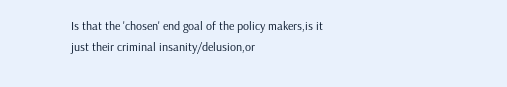Is that the 'chosen' end goal of the policy makers,is it just their criminal insanity/delusion,or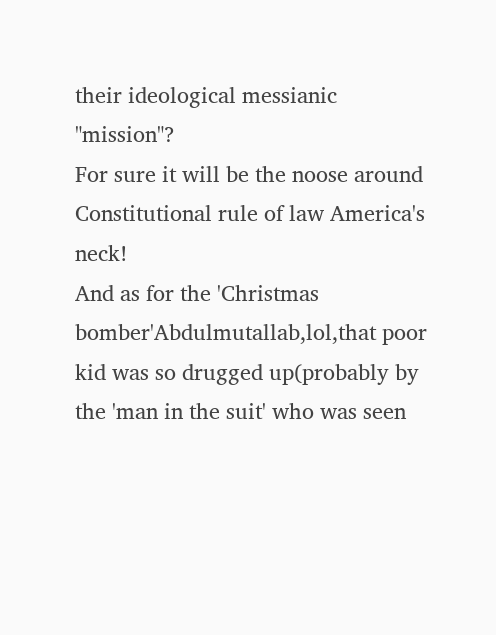their ideological messianic "mission"?
For sure it will be the noose around Constitutional rule of law America's neck!
And as for the 'Christmas bomber'Abdulmutallab,lol,that poor kid was so drugged up(probably by the 'man in the suit' who was seen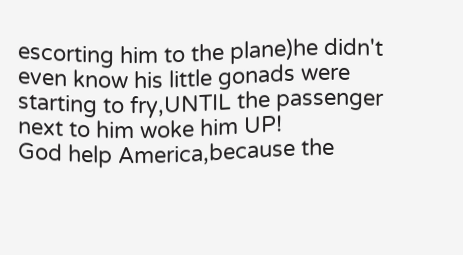escorting him to the plane)he didn't even know his little gonads were starting to fry,UNTIL the passenger next to him woke him UP!
God help America,because the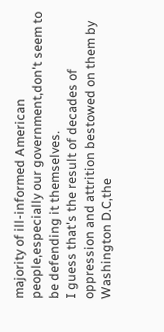majority of ill-informed American people,especially our government,don't seem to be defending it themselves.
I guess that's the result of decades of oppression and attrition bestowed on them by Washington D.C,the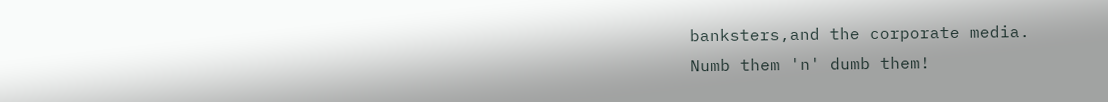banksters,and the corporate media.
Numb them 'n' dumb them!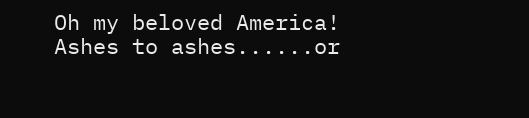Oh my beloved America!
Ashes to ashes......or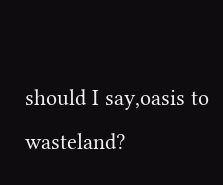should I say,oasis to wasteland?